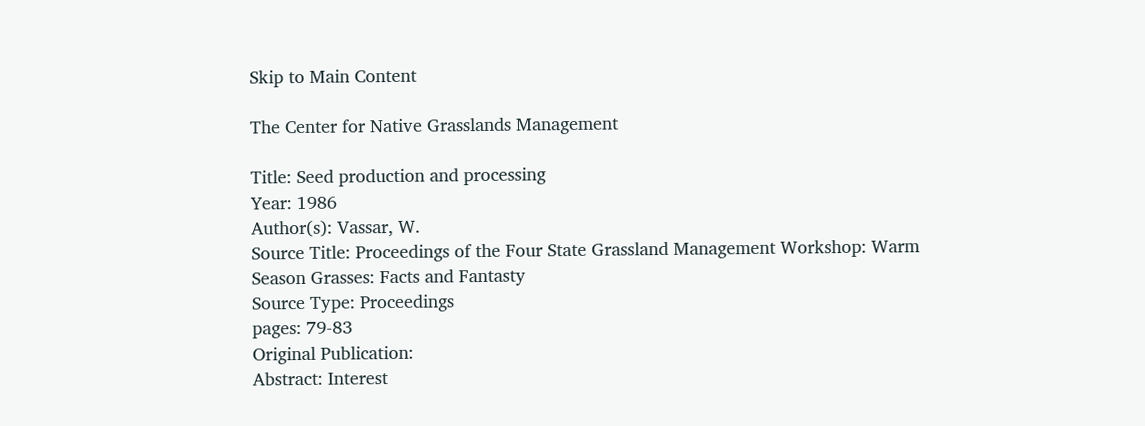Skip to Main Content

The Center for Native Grasslands Management

Title: Seed production and processing
Year: 1986
Author(s): Vassar, W.
Source Title: Proceedings of the Four State Grassland Management Workshop: Warm Season Grasses: Facts and Fantasty
Source Type: Proceedings
pages: 79-83
Original Publication:
Abstract: Interest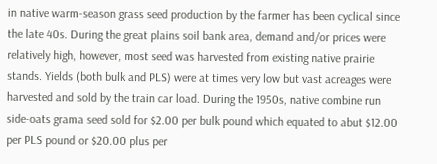in native warm-season grass seed production by the farmer has been cyclical since the late 40s. During the great plains soil bank area, demand and/or prices were relatively high, however, most seed was harvested from existing native prairie stands. Yields (both bulk and PLS) were at times very low but vast acreages were harvested and sold by the train car load. During the 1950s, native combine run side-oats grama seed sold for $2.00 per bulk pound which equated to abut $12.00 per PLS pound or $20.00 plus per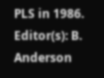PLS in 1986.
Editor(s): B. Anderson